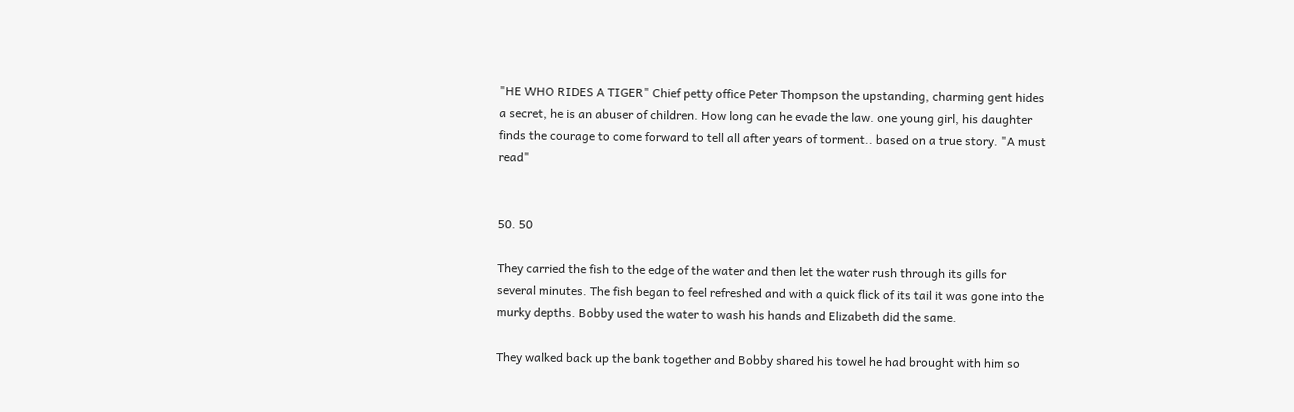"HE WHO RIDES A TIGER" Chief petty office Peter Thompson the upstanding, charming gent hides a secret, he is an abuser of children. How long can he evade the law. one young girl, his daughter finds the courage to come forward to tell all after years of torment.. based on a true story. "A must read"


50. 50

They carried the fish to the edge of the water and then let the water rush through its gills for several minutes. The fish began to feel refreshed and with a quick flick of its tail it was gone into the murky depths. Bobby used the water to wash his hands and Elizabeth did the same.

They walked back up the bank together and Bobby shared his towel he had brought with him so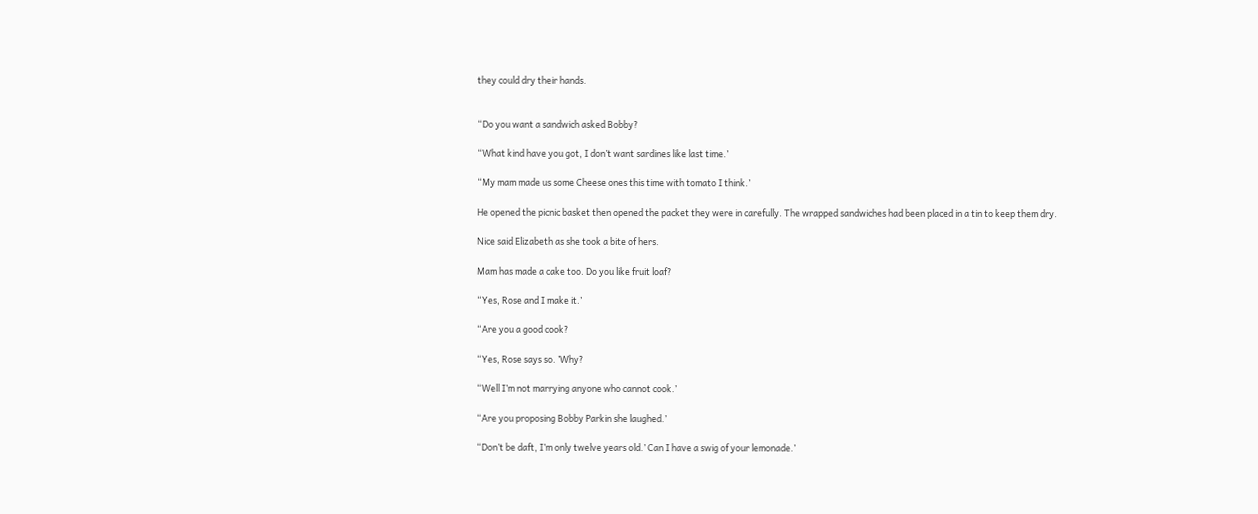they could dry their hands.


“Do you want a sandwich asked Bobby?

“What kind have you got, I don’t want sardines like last time.’

“My mam made us some Cheese ones this time with tomato I think.’

He opened the picnic basket then opened the packet they were in carefully. The wrapped sandwiches had been placed in a tin to keep them dry.

Nice said Elizabeth as she took a bite of hers.

Mam has made a cake too. Do you like fruit loaf?

“Yes, Rose and I make it.’

“Are you a good cook?

“Yes, Rose says so. ’Why?

“Well I’m not marrying anyone who cannot cook.’

“Are you proposing Bobby Parkin she laughed.’

“Don’t be daft, I’m only twelve years old.’ Can I have a swig of your lemonade.’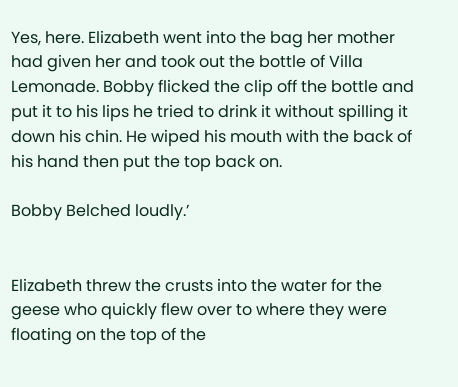Yes, here. Elizabeth went into the bag her mother had given her and took out the bottle of Villa Lemonade. Bobby flicked the clip off the bottle and put it to his lips he tried to drink it without spilling it down his chin. He wiped his mouth with the back of his hand then put the top back on.

Bobby Belched loudly.’


Elizabeth threw the crusts into the water for the geese who quickly flew over to where they were floating on the top of the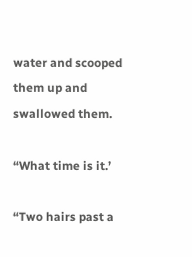water and scooped them up and swallowed them.

“What time is it.’

“Two hairs past a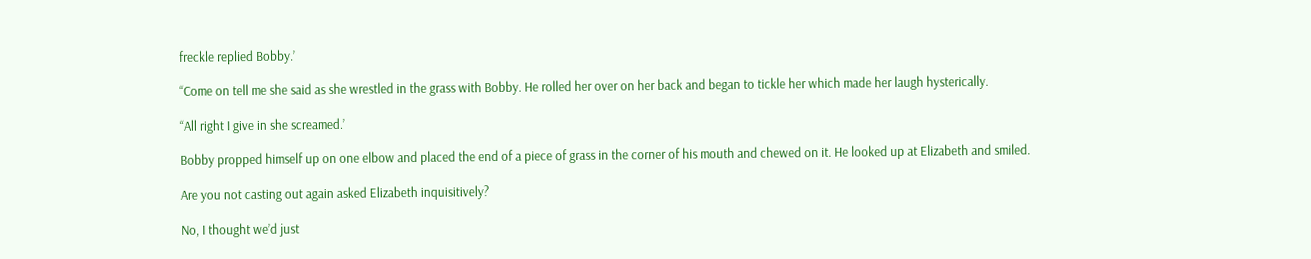freckle replied Bobby.’

“Come on tell me she said as she wrestled in the grass with Bobby. He rolled her over on her back and began to tickle her which made her laugh hysterically.

“All right I give in she screamed.’

Bobby propped himself up on one elbow and placed the end of a piece of grass in the corner of his mouth and chewed on it. He looked up at Elizabeth and smiled.

Are you not casting out again asked Elizabeth inquisitively?

No, I thought we’d just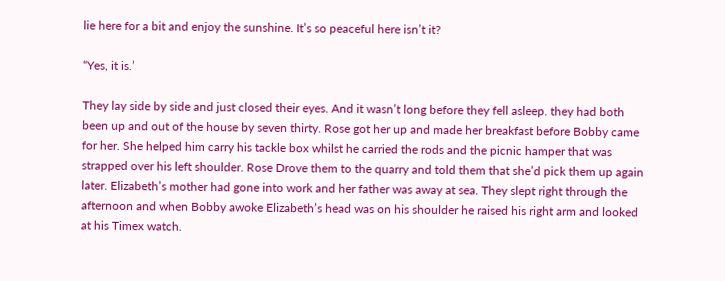lie here for a bit and enjoy the sunshine. It’s so peaceful here isn’t it?

“Yes, it is.’

They lay side by side and just closed their eyes. And it wasn’t long before they fell asleep. they had both been up and out of the house by seven thirty. Rose got her up and made her breakfast before Bobby came for her. She helped him carry his tackle box whilst he carried the rods and the picnic hamper that was strapped over his left shoulder. Rose Drove them to the quarry and told them that she’d pick them up again later. Elizabeth’s mother had gone into work and her father was away at sea. They slept right through the afternoon and when Bobby awoke Elizabeth’s head was on his shoulder he raised his right arm and looked at his Timex watch.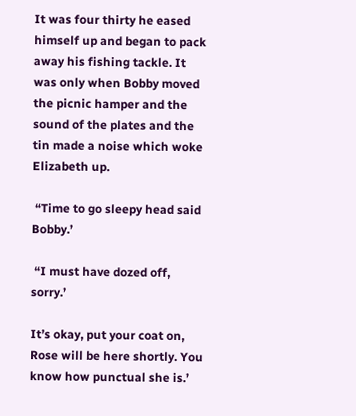It was four thirty he eased himself up and began to pack away his fishing tackle. It was only when Bobby moved the picnic hamper and the sound of the plates and the tin made a noise which woke Elizabeth up.

 “Time to go sleepy head said Bobby.’

 “I must have dozed off, sorry.’

It’s okay, put your coat on, Rose will be here shortly. You know how punctual she is.’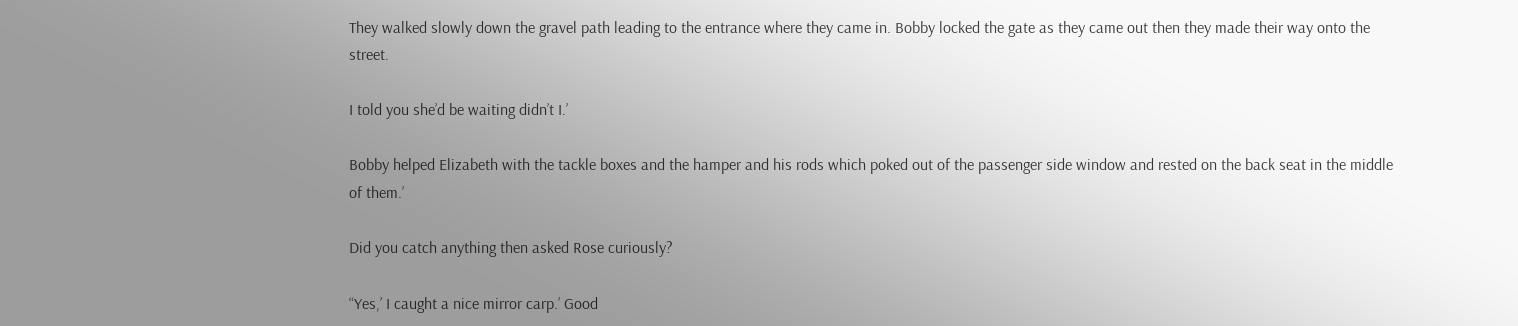They walked slowly down the gravel path leading to the entrance where they came in. Bobby locked the gate as they came out then they made their way onto the street.

I told you she’d be waiting didn’t I.’

Bobby helped Elizabeth with the tackle boxes and the hamper and his rods which poked out of the passenger side window and rested on the back seat in the middle of them.’

Did you catch anything then asked Rose curiously?

“Yes,’ I caught a nice mirror carp.’ Good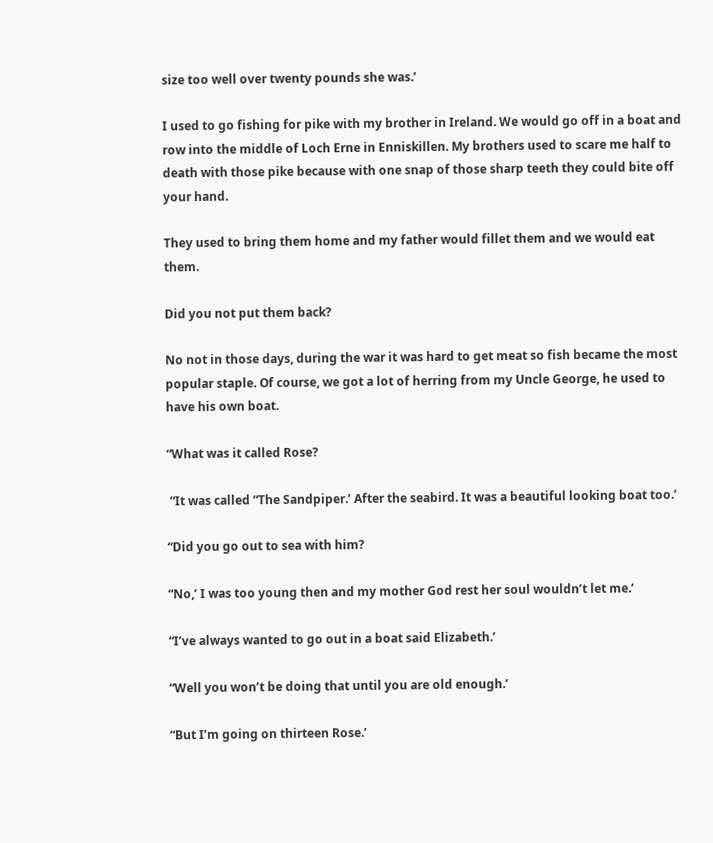size too well over twenty pounds she was.’

I used to go fishing for pike with my brother in Ireland. We would go off in a boat and row into the middle of Loch Erne in Enniskillen. My brothers used to scare me half to death with those pike because with one snap of those sharp teeth they could bite off your hand.

They used to bring them home and my father would fillet them and we would eat them.

Did you not put them back?

No not in those days, during the war it was hard to get meat so fish became the most popular staple. Of course, we got a lot of herring from my Uncle George, he used to have his own boat.

“What was it called Rose?

 “It was called “The Sandpiper.’ After the seabird. It was a beautiful looking boat too.’

“Did you go out to sea with him?

“No,’ I was too young then and my mother God rest her soul wouldn’t let me.’

“I’ve always wanted to go out in a boat said Elizabeth.’

“Well you won’t be doing that until you are old enough.’

“But I’m going on thirteen Rose.’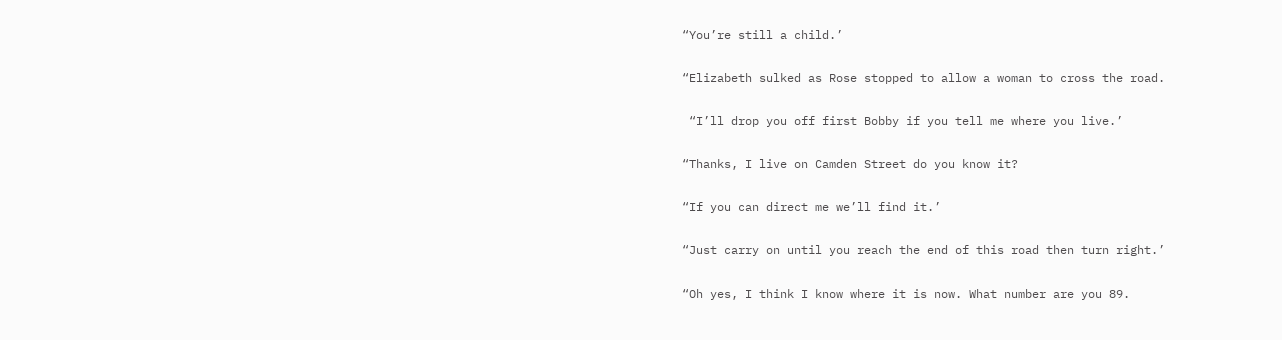“You’re still a child.’

“Elizabeth sulked as Rose stopped to allow a woman to cross the road.

 “I’ll drop you off first Bobby if you tell me where you live.’

“Thanks, I live on Camden Street do you know it?

“If you can direct me we’ll find it.’

“Just carry on until you reach the end of this road then turn right.’

“Oh yes, I think I know where it is now. What number are you 89.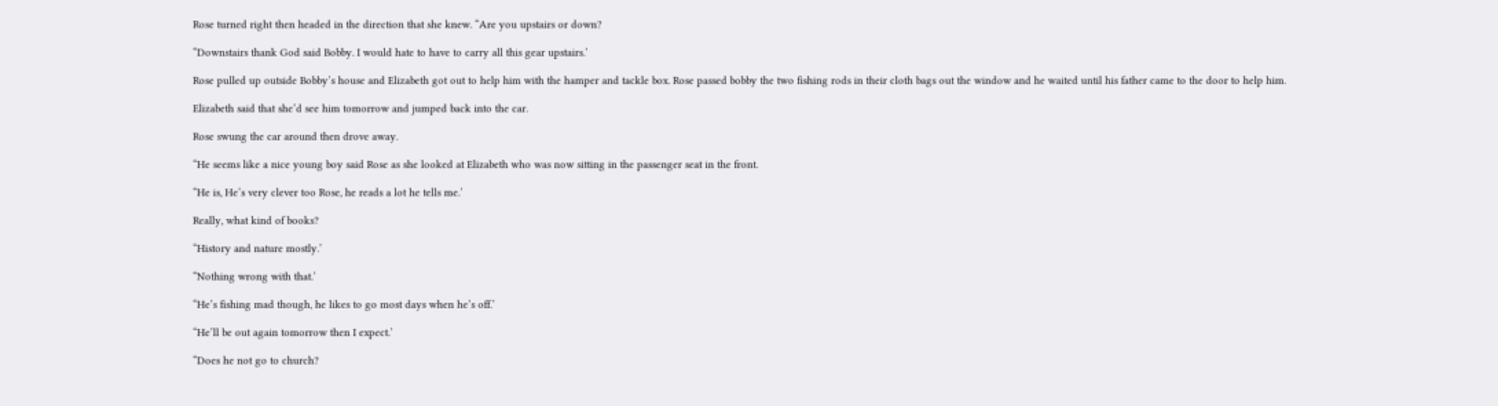Rose turned right then headed in the direction that she knew. “Are you upstairs or down?

“Downstairs thank God said Bobby. I would hate to have to carry all this gear upstairs.’

Rose pulled up outside Bobby’s house and Elizabeth got out to help him with the hamper and tackle box. Rose passed bobby the two fishing rods in their cloth bags out the window and he waited until his father came to the door to help him.

Elizabeth said that she’d see him tomorrow and jumped back into the car.

Rose swung the car around then drove away.

“He seems like a nice young boy said Rose as she looked at Elizabeth who was now sitting in the passenger seat in the front.

“He is, He’s very clever too Rose, he reads a lot he tells me.’

Really, what kind of books?

“History and nature mostly.’

“Nothing wrong with that.’

“He’s fishing mad though, he likes to go most days when he’s off.’

“He’ll be out again tomorrow then I expect.’

“Does he not go to church?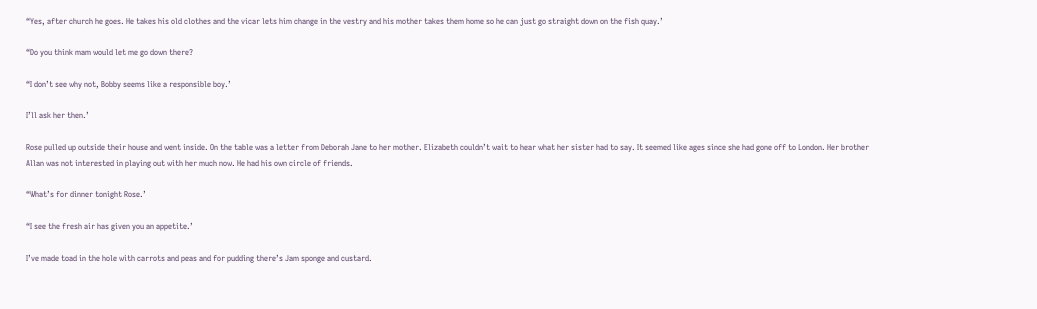“Yes, after church he goes. He takes his old clothes and the vicar lets him change in the vestry and his mother takes them home so he can just go straight down on the fish quay.’

“Do you think mam would let me go down there?

“I don’t see why not, Bobby seems like a responsible boy.’

I’ll ask her then.’

Rose pulled up outside their house and went inside. On the table was a letter from Deborah Jane to her mother. Elizabeth couldn’t wait to hear what her sister had to say. It seemed like ages since she had gone off to London. Her brother Allan was not interested in playing out with her much now. He had his own circle of friends.

“What’s for dinner tonight Rose.’

“I see the fresh air has given you an appetite.’

I’ve made toad in the hole with carrots and peas and for pudding there’s Jam sponge and custard.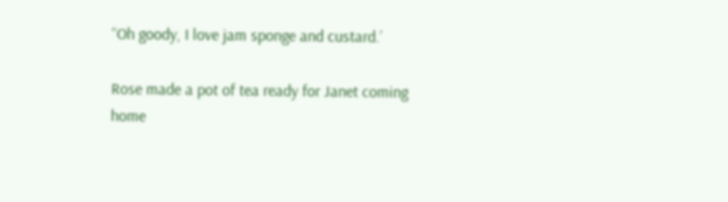“Oh goody, I love jam sponge and custard.’

Rose made a pot of tea ready for Janet coming home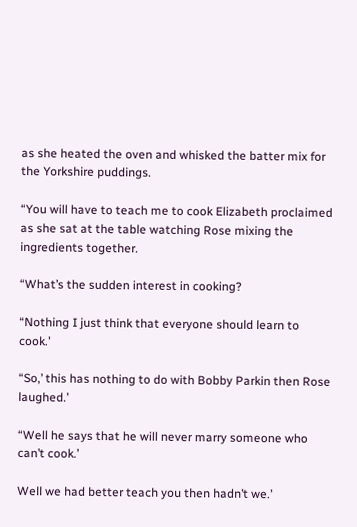as she heated the oven and whisked the batter mix for the Yorkshire puddings.

“You will have to teach me to cook Elizabeth proclaimed as she sat at the table watching Rose mixing the ingredients together.

“What’s the sudden interest in cooking?

“Nothing I just think that everyone should learn to cook.’

“So,’ this has nothing to do with Bobby Parkin then Rose laughed.’

“Well he says that he will never marry someone who can’t cook.’

Well we had better teach you then hadn’t we.’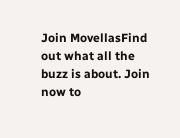Join MovellasFind out what all the buzz is about. Join now to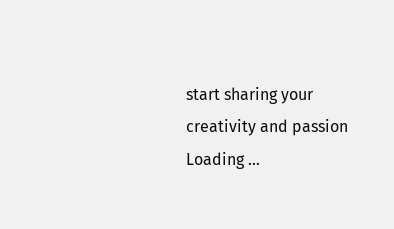start sharing your creativity and passion
Loading ...